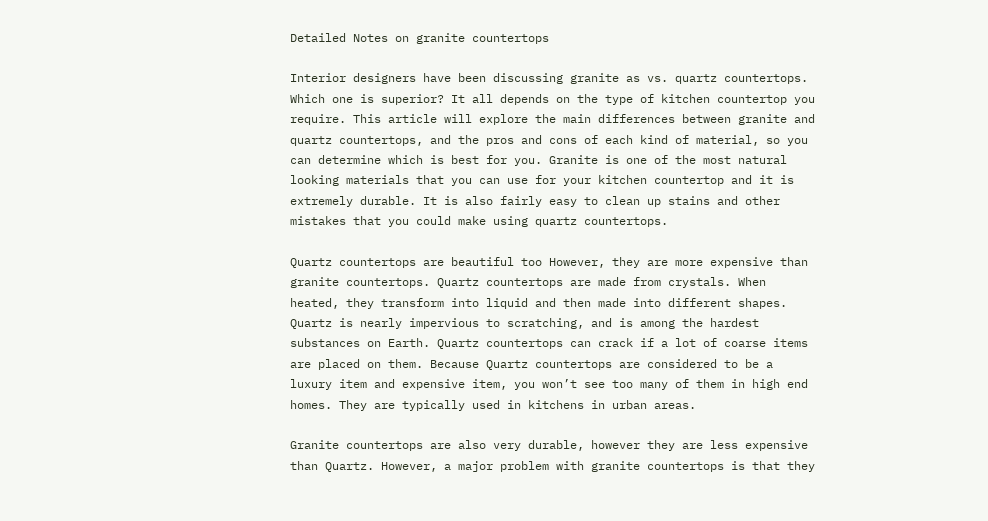Detailed Notes on granite countertops

Interior designers have been discussing granite as vs. quartz countertops. Which one is superior? It all depends on the type of kitchen countertop you require. This article will explore the main differences between granite and quartz countertops, and the pros and cons of each kind of material, so you can determine which is best for you. Granite is one of the most natural looking materials that you can use for your kitchen countertop and it is extremely durable. It is also fairly easy to clean up stains and other mistakes that you could make using quartz countertops.

Quartz countertops are beautiful too However, they are more expensive than granite countertops. Quartz countertops are made from crystals. When heated, they transform into liquid and then made into different shapes. Quartz is nearly impervious to scratching, and is among the hardest substances on Earth. Quartz countertops can crack if a lot of coarse items are placed on them. Because Quartz countertops are considered to be a luxury item and expensive item, you won’t see too many of them in high end homes. They are typically used in kitchens in urban areas.

Granite countertops are also very durable, however they are less expensive than Quartz. However, a major problem with granite countertops is that they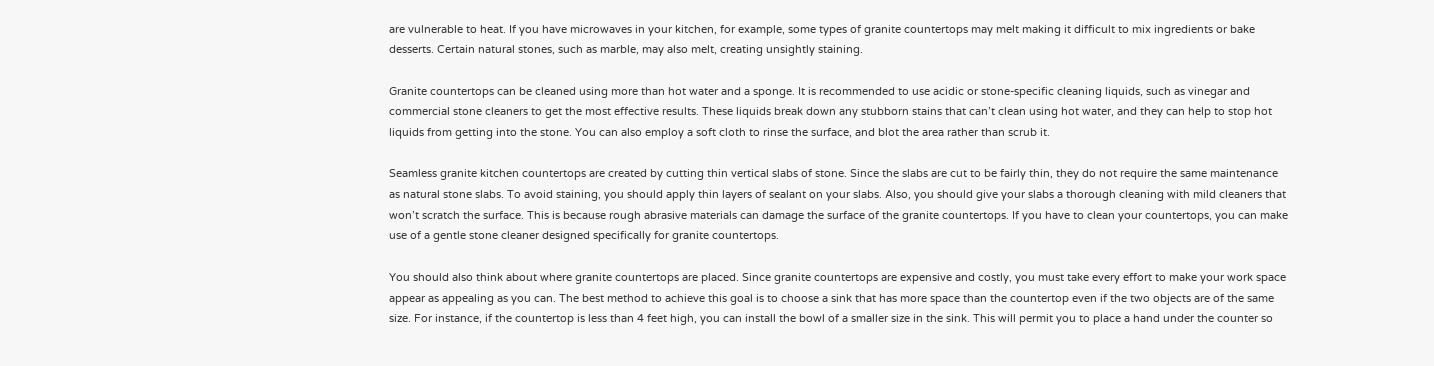are vulnerable to heat. If you have microwaves in your kitchen, for example, some types of granite countertops may melt making it difficult to mix ingredients or bake desserts. Certain natural stones, such as marble, may also melt, creating unsightly staining.

Granite countertops can be cleaned using more than hot water and a sponge. It is recommended to use acidic or stone-specific cleaning liquids, such as vinegar and commercial stone cleaners to get the most effective results. These liquids break down any stubborn stains that can’t clean using hot water, and they can help to stop hot liquids from getting into the stone. You can also employ a soft cloth to rinse the surface, and blot the area rather than scrub it.

Seamless granite kitchen countertops are created by cutting thin vertical slabs of stone. Since the slabs are cut to be fairly thin, they do not require the same maintenance as natural stone slabs. To avoid staining, you should apply thin layers of sealant on your slabs. Also, you should give your slabs a thorough cleaning with mild cleaners that won’t scratch the surface. This is because rough abrasive materials can damage the surface of the granite countertops. If you have to clean your countertops, you can make use of a gentle stone cleaner designed specifically for granite countertops.

You should also think about where granite countertops are placed. Since granite countertops are expensive and costly, you must take every effort to make your work space appear as appealing as you can. The best method to achieve this goal is to choose a sink that has more space than the countertop even if the two objects are of the same size. For instance, if the countertop is less than 4 feet high, you can install the bowl of a smaller size in the sink. This will permit you to place a hand under the counter so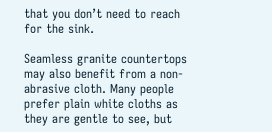that you don’t need to reach for the sink.

Seamless granite countertops may also benefit from a non-abrasive cloth. Many people prefer plain white cloths as they are gentle to see, but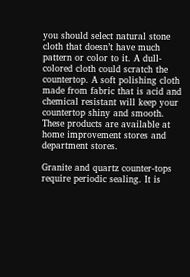you should select natural stone cloth that doesn’t have much pattern or color to it. A dull-colored cloth could scratch the countertop. A soft polishing cloth made from fabric that is acid and chemical resistant will keep your countertop shiny and smooth. These products are available at home improvement stores and department stores.

Granite and quartz counter-tops require periodic sealing. It is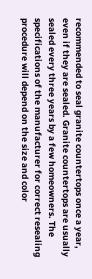recommended to seal granite countertops once a year, even if they are sealed. Granite countertops are usually sealed every three years by a few homeowners. The specifications of the manufacturer for correct resealing procedure will depend on the size and color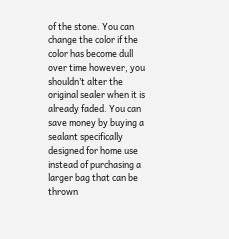of the stone. You can change the color if the color has become dull over time however, you shouldn’t alter the original sealer when it is already faded. You can save money by buying a sealant specifically designed for home use instead of purchasing a larger bag that can be thrown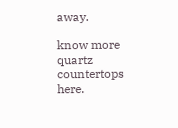away.

know more quartz countertops here.